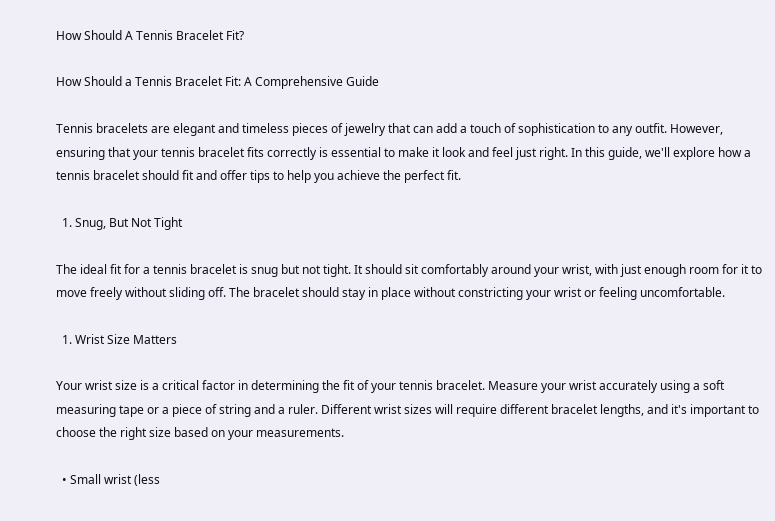How Should A Tennis Bracelet Fit?

How Should a Tennis Bracelet Fit: A Comprehensive Guide

Tennis bracelets are elegant and timeless pieces of jewelry that can add a touch of sophistication to any outfit. However, ensuring that your tennis bracelet fits correctly is essential to make it look and feel just right. In this guide, we'll explore how a tennis bracelet should fit and offer tips to help you achieve the perfect fit.

  1. Snug, But Not Tight

The ideal fit for a tennis bracelet is snug but not tight. It should sit comfortably around your wrist, with just enough room for it to move freely without sliding off. The bracelet should stay in place without constricting your wrist or feeling uncomfortable.

  1. Wrist Size Matters

Your wrist size is a critical factor in determining the fit of your tennis bracelet. Measure your wrist accurately using a soft measuring tape or a piece of string and a ruler. Different wrist sizes will require different bracelet lengths, and it's important to choose the right size based on your measurements.

  • Small wrist (less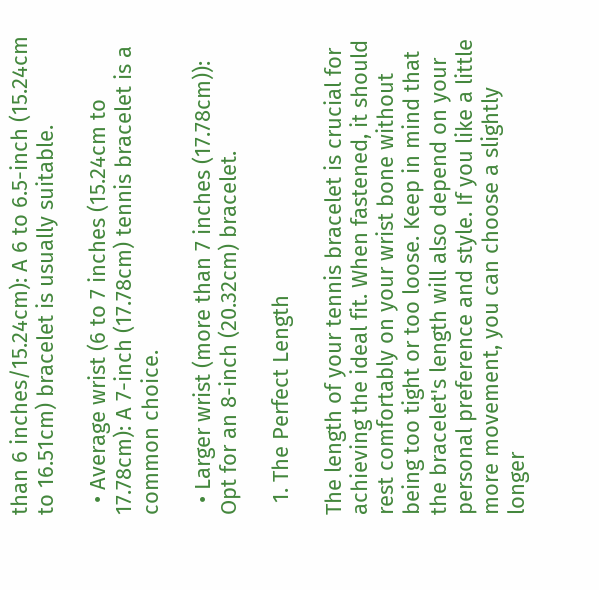than 6 inches/15.24cm): A 6 to 6.5-inch (15.24cm to 16.51cm) bracelet is usually suitable.

  • Average wrist (6 to 7 inches (15.24cm to 17.78cm): A 7-inch (17.78cm) tennis bracelet is a common choice.

  • Larger wrist (more than 7 inches (17.78cm)): Opt for an 8-inch (20.32cm) bracelet.

  1. The Perfect Length

The length of your tennis bracelet is crucial for achieving the ideal fit. When fastened, it should rest comfortably on your wrist bone without being too tight or too loose. Keep in mind that the bracelet's length will also depend on your personal preference and style. If you like a little more movement, you can choose a slightly longer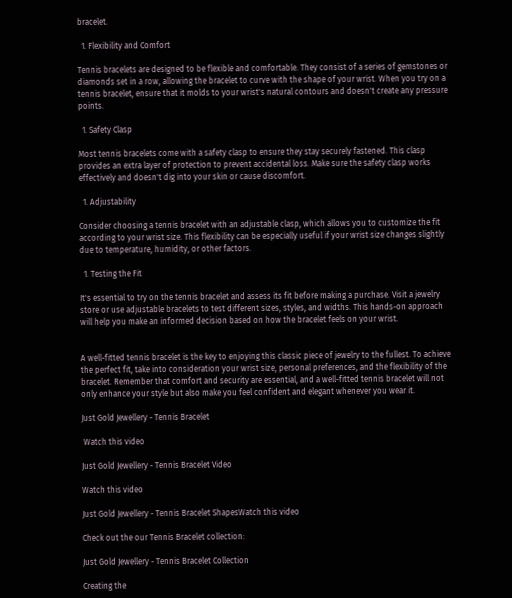bracelet.

  1. Flexibility and Comfort

Tennis bracelets are designed to be flexible and comfortable. They consist of a series of gemstones or diamonds set in a row, allowing the bracelet to curve with the shape of your wrist. When you try on a tennis bracelet, ensure that it molds to your wrist's natural contours and doesn't create any pressure points.

  1. Safety Clasp

Most tennis bracelets come with a safety clasp to ensure they stay securely fastened. This clasp provides an extra layer of protection to prevent accidental loss. Make sure the safety clasp works effectively and doesn't dig into your skin or cause discomfort.

  1. Adjustability

Consider choosing a tennis bracelet with an adjustable clasp, which allows you to customize the fit according to your wrist size. This flexibility can be especially useful if your wrist size changes slightly due to temperature, humidity, or other factors.

  1. Testing the Fit

It's essential to try on the tennis bracelet and assess its fit before making a purchase. Visit a jewelry store or use adjustable bracelets to test different sizes, styles, and widths. This hands-on approach will help you make an informed decision based on how the bracelet feels on your wrist.


A well-fitted tennis bracelet is the key to enjoying this classic piece of jewelry to the fullest. To achieve the perfect fit, take into consideration your wrist size, personal preferences, and the flexibility of the bracelet. Remember that comfort and security are essential, and a well-fitted tennis bracelet will not only enhance your style but also make you feel confident and elegant whenever you wear it.

Just Gold Jewellery - Tennis Bracelet

 Watch this video

Just Gold Jewellery - Tennis Bracelet Video

Watch this video

Just Gold Jewellery - Tennis Bracelet ShapesWatch this video

Check out the our Tennis Bracelet collection:

Just Gold Jewellery - Tennis Bracelet Collection

Creating the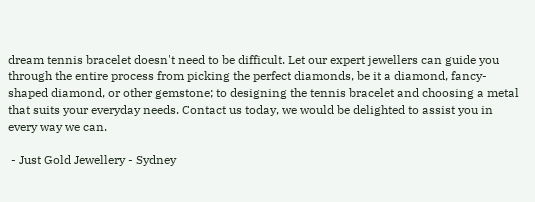dream tennis bracelet doesn't need to be difficult. Let our expert jewellers can guide you through the entire process from picking the perfect diamonds, be it a diamond, fancy-shaped diamond, or other gemstone; to designing the tennis bracelet and choosing a metal that suits your everyday needs. Contact us today, we would be delighted to assist you in every way we can.

 - Just Gold Jewellery - Sydney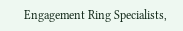Engagement Ring Specialists,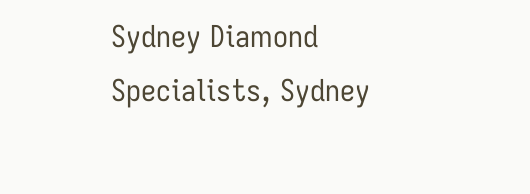Sydney Diamond Specialists, Sydney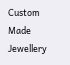Custom Made Jewellery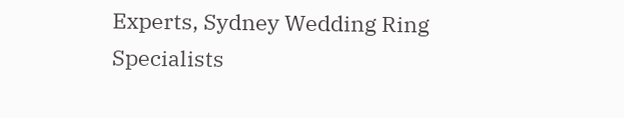Experts, Sydney Wedding Ring Specialists